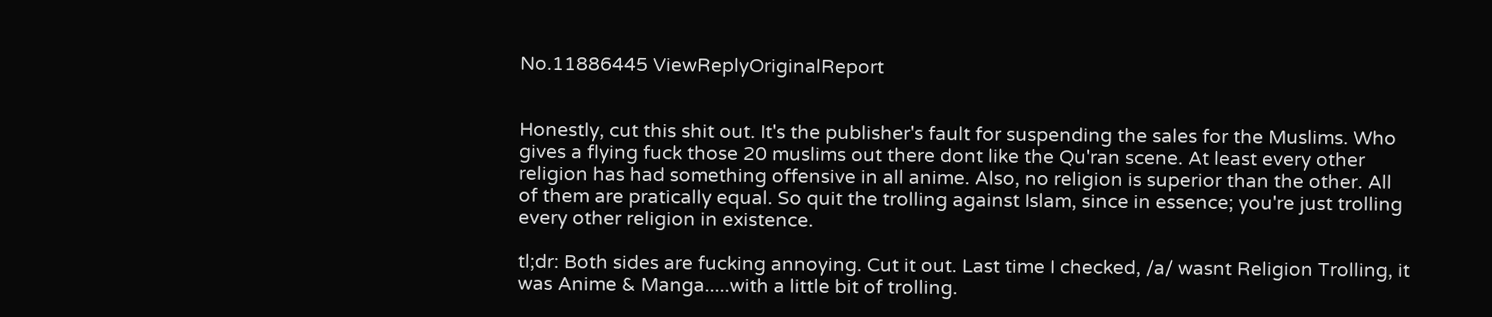No.11886445 ViewReplyOriginalReport


Honestly, cut this shit out. It's the publisher's fault for suspending the sales for the Muslims. Who gives a flying fuck those 20 muslims out there dont like the Qu'ran scene. At least every other religion has had something offensive in all anime. Also, no religion is superior than the other. All of them are pratically equal. So quit the trolling against Islam, since in essence; you're just trolling every other religion in existence.

tl;dr: Both sides are fucking annoying. Cut it out. Last time I checked, /a/ wasnt Religion Trolling, it was Anime & Manga.....with a little bit of trolling.